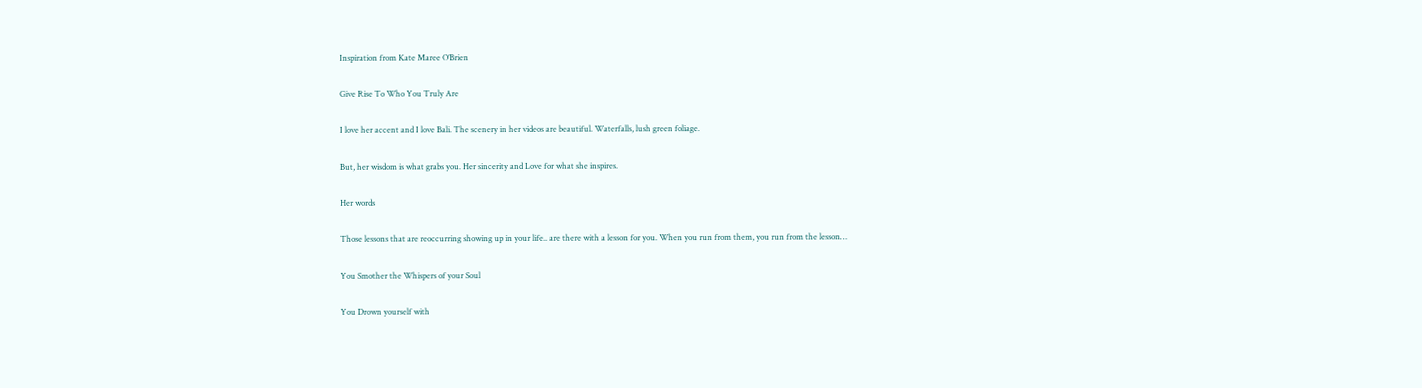Inspiration from Kate Maree O’Brien

Give Rise To Who You Truly Are

I love her accent and I love Bali. The scenery in her videos are beautiful. Waterfalls, lush green foliage.

But, her wisdom is what grabs you. Her sincerity and Love for what she inspires.

Her words

Those lessons that are reoccurring showing up in your life.. are there with a lesson for you. When you run from them, you run from the lesson…

You Smother the Whispers of your Soul

You Drown yourself with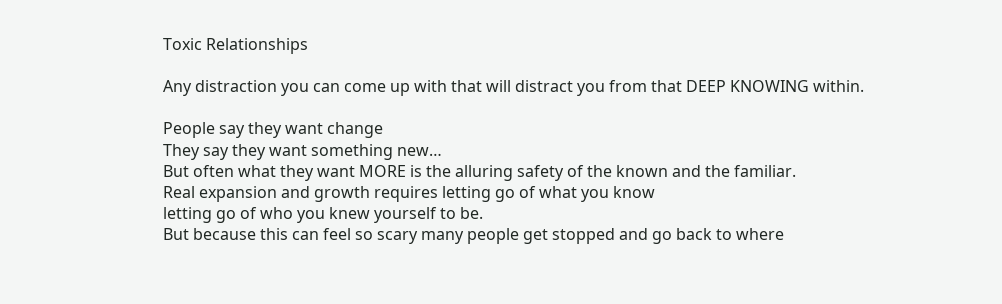Toxic Relationships

Any distraction you can come up with that will distract you from that DEEP KNOWING within.

People say they want change
They say they want something new…
But often what they want MORE is the alluring safety of the known and the familiar.
Real expansion and growth requires letting go of what you know
letting go of who you knew yourself to be.
But because this can feel so scary many people get stopped and go back to where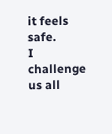it feels safe.
I challenge us all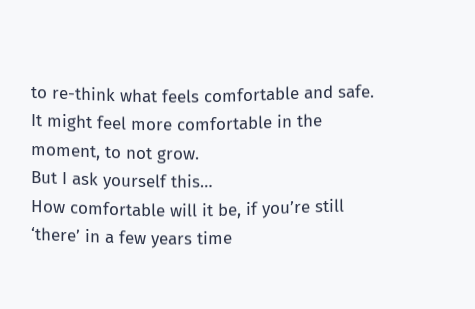to re-think what feels comfortable and safe.
It might feel more comfortable in the moment, to not grow.
But I ask yourself this…
How comfortable will it be, if you’re still ‘there’ in a few years time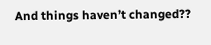And things haven’t changed??